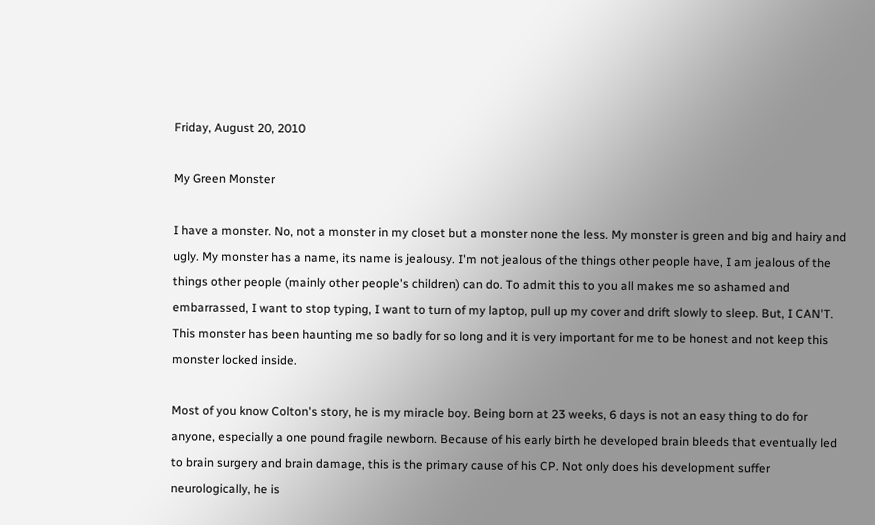Friday, August 20, 2010

My Green Monster

I have a monster. No, not a monster in my closet but a monster none the less. My monster is green and big and hairy and ugly. My monster has a name, its name is jealousy. I'm not jealous of the things other people have, I am jealous of the things other people (mainly other people's children) can do. To admit this to you all makes me so ashamed and embarrassed, I want to stop typing, I want to turn of my laptop, pull up my cover and drift slowly to sleep. But, I CAN'T. This monster has been haunting me so badly for so long and it is very important for me to be honest and not keep this monster locked inside.

Most of you know Colton's story, he is my miracle boy. Being born at 23 weeks, 6 days is not an easy thing to do for anyone, especially a one pound fragile newborn. Because of his early birth he developed brain bleeds that eventually led to brain surgery and brain damage, this is the primary cause of his CP. Not only does his development suffer neurologically, he is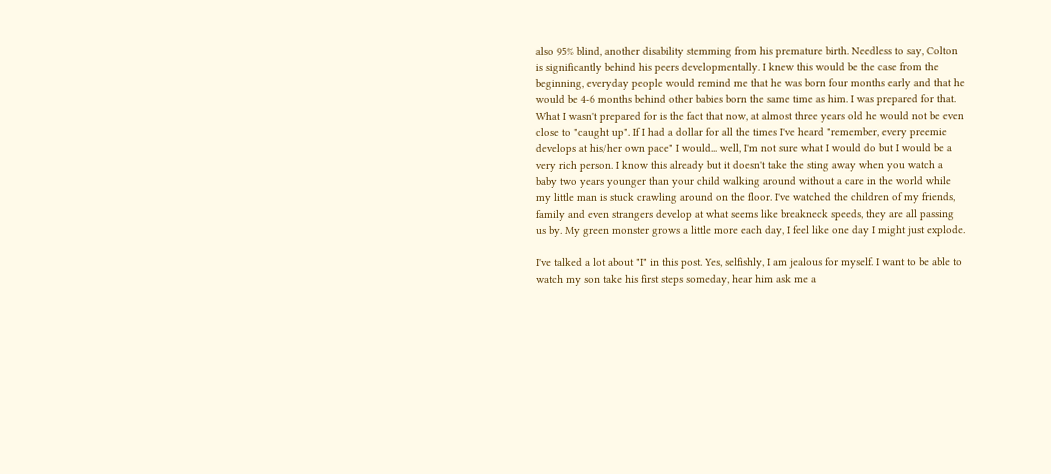also 95% blind, another disability stemming from his premature birth. Needless to say, Colton is significantly behind his peers developmentally. I knew this would be the case from the beginning, everyday people would remind me that he was born four months early and that he would be 4-6 months behind other babies born the same time as him. I was prepared for that. What I wasn't prepared for is the fact that now, at almost three years old he would not be even close to "caught up". If I had a dollar for all the times I've heard "remember, every preemie develops at his/her own pace" I would... well, I'm not sure what I would do but I would be a very rich person. I know this already but it doesn't take the sting away when you watch a baby two years younger than your child walking around without a care in the world while my little man is stuck crawling around on the floor. I've watched the children of my friends, family and even strangers develop at what seems like breakneck speeds, they are all passing us by. My green monster grows a little more each day, I feel like one day I might just explode.

I've talked a lot about "I" in this post. Yes, selfishly, I am jealous for myself. I want to be able to watch my son take his first steps someday, hear him ask me a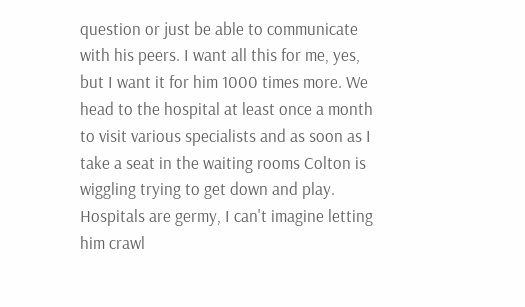question or just be able to communicate with his peers. I want all this for me, yes, but I want it for him 1000 times more. We head to the hospital at least once a month to visit various specialists and as soon as I take a seat in the waiting rooms Colton is wiggling trying to get down and play. Hospitals are germy, I can't imagine letting him crawl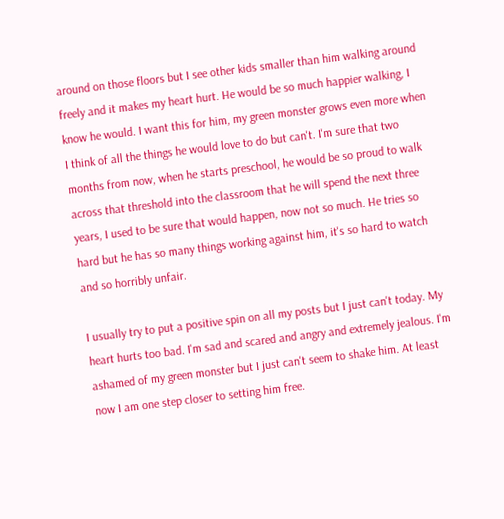around on those floors but I see other kids smaller than him walking around freely and it makes my heart hurt. He would be so much happier walking, I know he would. I want this for him, my green monster grows even more when I think of all the things he would love to do but can't. I'm sure that two months from now, when he starts preschool, he would be so proud to walk across that threshold into the classroom that he will spend the next three years, I used to be sure that would happen, now not so much. He tries so hard but he has so many things working against him, it's so hard to watch and so horribly unfair.

I usually try to put a positive spin on all my posts but I just can't today. My heart hurts too bad. I'm sad and scared and angry and extremely jealous. I'm ashamed of my green monster but I just can't seem to shake him. At least now I am one step closer to setting him free.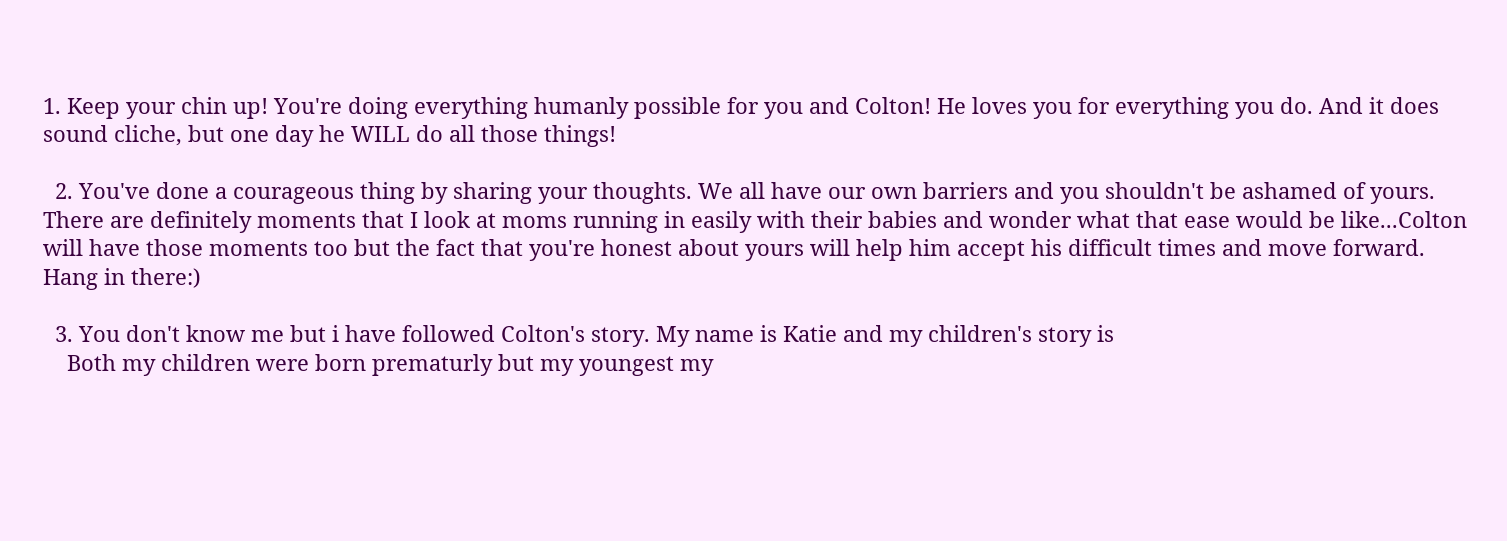1. Keep your chin up! You're doing everything humanly possible for you and Colton! He loves you for everything you do. And it does sound cliche, but one day he WILL do all those things!

  2. You've done a courageous thing by sharing your thoughts. We all have our own barriers and you shouldn't be ashamed of yours. There are definitely moments that I look at moms running in easily with their babies and wonder what that ease would be like...Colton will have those moments too but the fact that you're honest about yours will help him accept his difficult times and move forward. Hang in there:)

  3. You don't know me but i have followed Colton's story. My name is Katie and my children's story is
    Both my children were born prematurly but my youngest my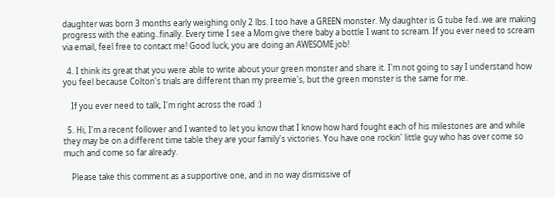daughter was born 3 months early weighing only 2 lbs. I too have a GREEN monster. My daughter is G tube fed..we are making progress with the eating..finally. Every time I see a Mom give there baby a bottle I want to scream. If you ever need to scream via email, feel free to contact me! Good luck, you are doing an AWESOME job!

  4. I think its great that you were able to write about your green monster and share it. I'm not going to say I understand how you feel because Colton's trials are different than my preemie's, but the green monster is the same for me.

    If you ever need to talk, I'm right across the road :)

  5. Hi, I'm a recent follower and I wanted to let you know that I know how hard fought each of his milestones are and while they may be on a different time table they are your family's victories. You have one rockin' little guy who has over come so much and come so far already.

    Please take this comment as a supportive one, and in no way dismissive of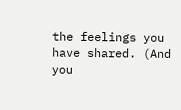the feelings you have shared. (And you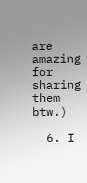are amazing for sharing them btw.)

  6. I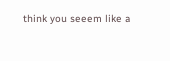think you seeem like a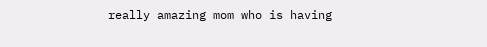really amazing mom who is having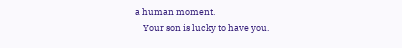a human moment.
    Your son is lucky to have you.